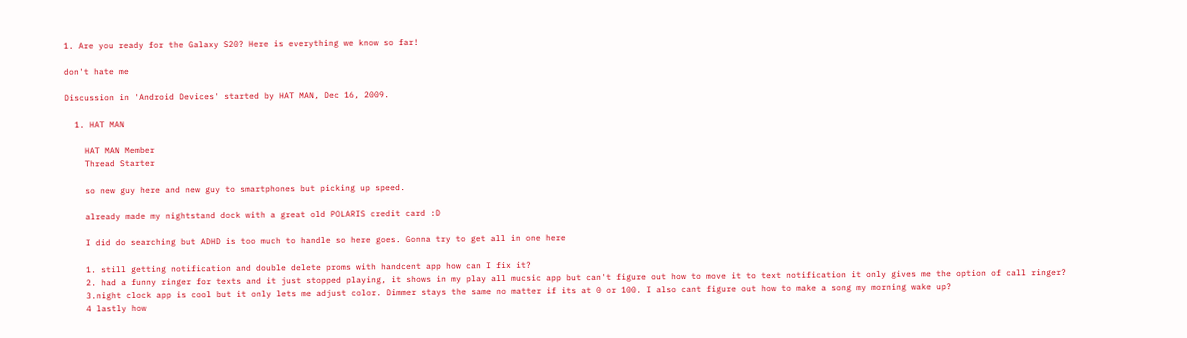1. Are you ready for the Galaxy S20? Here is everything we know so far!

don't hate me

Discussion in 'Android Devices' started by HAT MAN, Dec 16, 2009.

  1. HAT MAN

    HAT MAN Member
    Thread Starter

    so new guy here and new guy to smartphones but picking up speed.

    already made my nightstand dock with a great old POLARIS credit card :D

    I did do searching but ADHD is too much to handle so here goes. Gonna try to get all in one here

    1. still getting notification and double delete proms with handcent app how can I fix it?
    2. had a funny ringer for texts and it just stopped playing, it shows in my play all mucsic app but can't figure out how to move it to text notification it only gives me the option of call ringer?
    3.night clock app is cool but it only lets me adjust color. Dimmer stays the same no matter if its at 0 or 100. I also cant figure out how to make a song my morning wake up?
    4 lastly how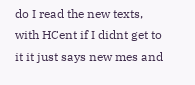do I read the new texts, with HCent if I didnt get to it it just says new mes and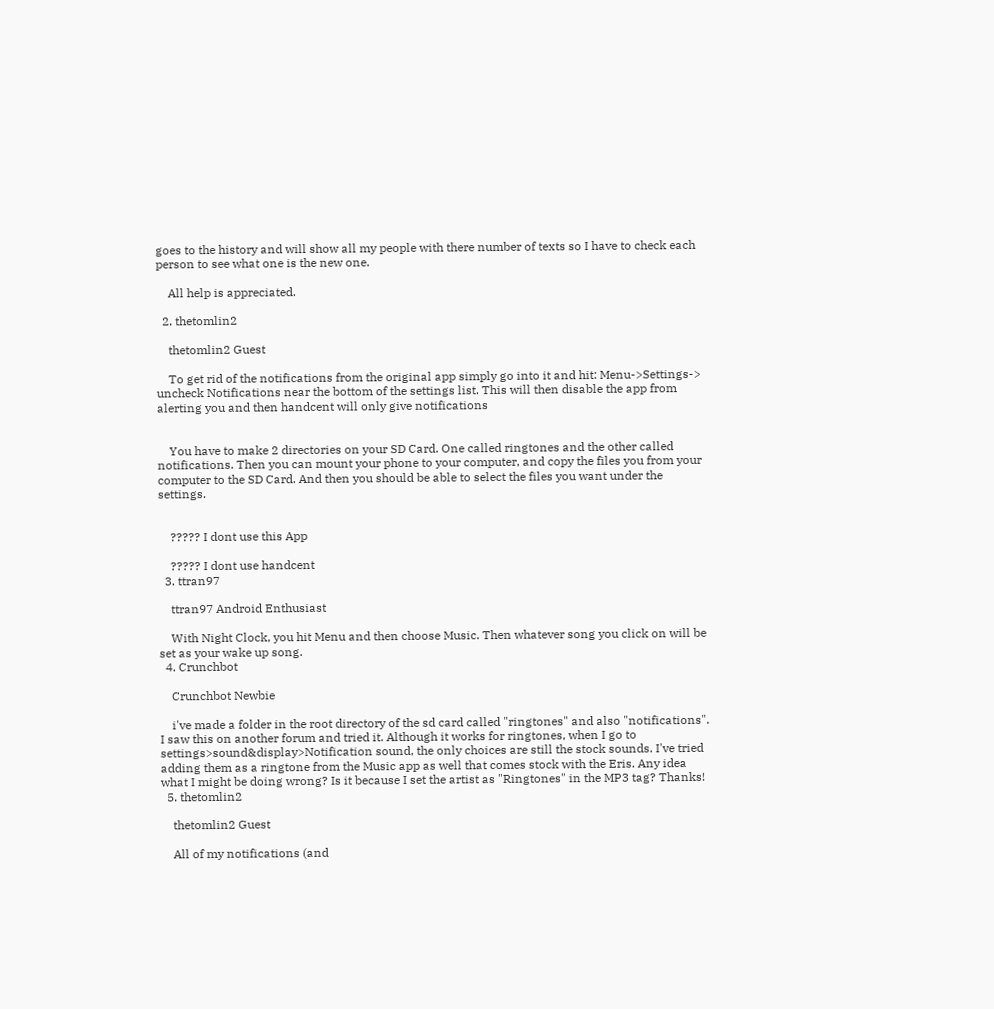goes to the history and will show all my people with there number of texts so I have to check each person to see what one is the new one.

    All help is appreciated.

  2. thetomlin2

    thetomlin2 Guest

    To get rid of the notifications from the original app simply go into it and hit: Menu->Settings-> uncheck Notifications near the bottom of the settings list. This will then disable the app from alerting you and then handcent will only give notifications


    You have to make 2 directories on your SD Card. One called ringtones and the other called notifications. Then you can mount your phone to your computer, and copy the files you from your computer to the SD Card. And then you should be able to select the files you want under the settings.


    ????? I dont use this App

    ????? I dont use handcent
  3. ttran97

    ttran97 Android Enthusiast

    With Night Clock, you hit Menu and then choose Music. Then whatever song you click on will be set as your wake up song.
  4. Crunchbot

    Crunchbot Newbie

    i've made a folder in the root directory of the sd card called "ringtones" and also "notifications". I saw this on another forum and tried it. Although it works for ringtones, when I go to settings>sound&display>Notification sound, the only choices are still the stock sounds. I've tried adding them as a ringtone from the Music app as well that comes stock with the Eris. Any idea what I might be doing wrong? Is it because I set the artist as "Ringtones" in the MP3 tag? Thanks!
  5. thetomlin2

    thetomlin2 Guest

    All of my notifications (and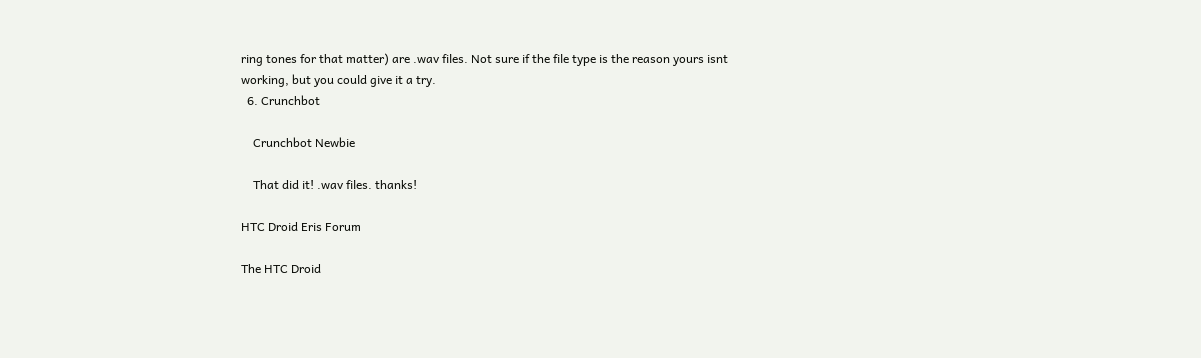ring tones for that matter) are .wav files. Not sure if the file type is the reason yours isnt working, but you could give it a try.
  6. Crunchbot

    Crunchbot Newbie

    That did it! .wav files. thanks!

HTC Droid Eris Forum

The HTC Droid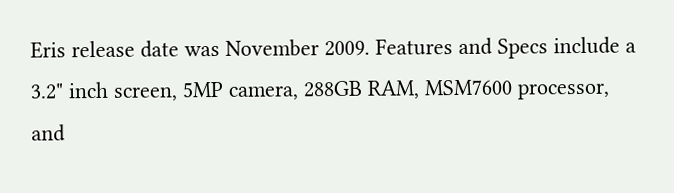Eris release date was November 2009. Features and Specs include a 3.2" inch screen, 5MP camera, 288GB RAM, MSM7600 processor, and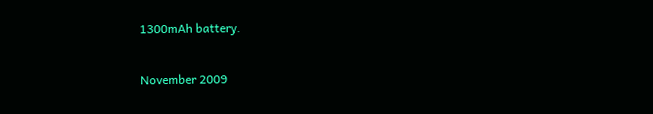1300mAh battery.

November 2009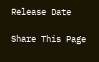Release Date

Share This Page